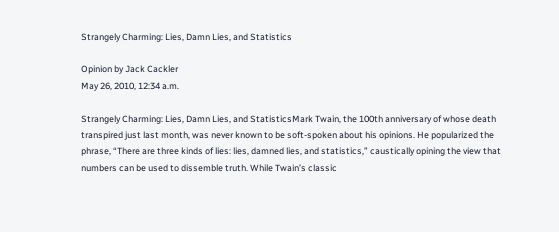Strangely Charming: Lies, Damn Lies, and Statistics

Opinion by Jack Cackler
May 26, 2010, 12:34 a.m.

Strangely Charming: Lies, Damn Lies, and StatisticsMark Twain, the 100th anniversary of whose death transpired just last month, was never known to be soft-spoken about his opinions. He popularized the phrase, “There are three kinds of lies: lies, damned lies, and statistics,” caustically opining the view that numbers can be used to dissemble truth. While Twain’s classic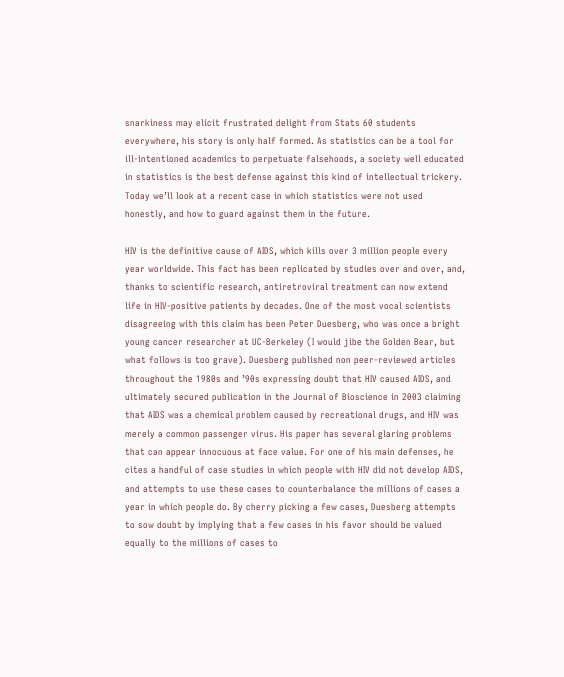snarkiness may elicit frustrated delight from Stats 60 students everywhere, his story is only half formed. As statistics can be a tool for ill-intentioned academics to perpetuate falsehoods, a society well educated in statistics is the best defense against this kind of intellectual trickery. Today we’ll look at a recent case in which statistics were not used honestly, and how to guard against them in the future.

HIV is the definitive cause of AIDS, which kills over 3 million people every year worldwide. This fact has been replicated by studies over and over, and, thanks to scientific research, antiretroviral treatment can now extend life in HIV-positive patients by decades. One of the most vocal scientists disagreeing with this claim has been Peter Duesberg, who was once a bright young cancer researcher at UC-Berkeley (I would jibe the Golden Bear, but what follows is too grave). Duesberg published non peer-reviewed articles throughout the 1980s and ’90s expressing doubt that HIV caused AIDS, and ultimately secured publication in the Journal of Bioscience in 2003 claiming that AIDS was a chemical problem caused by recreational drugs, and HIV was merely a common passenger virus. His paper has several glaring problems that can appear innocuous at face value. For one of his main defenses, he cites a handful of case studies in which people with HIV did not develop AIDS, and attempts to use these cases to counterbalance the millions of cases a year in which people do. By cherry picking a few cases, Duesberg attempts to sow doubt by implying that a few cases in his favor should be valued equally to the millions of cases to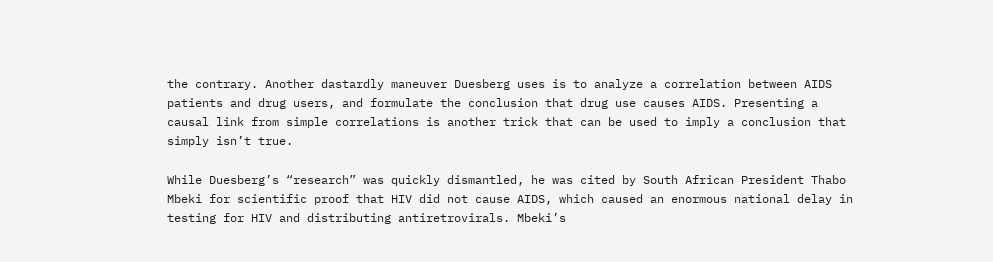the contrary. Another dastardly maneuver Duesberg uses is to analyze a correlation between AIDS patients and drug users, and formulate the conclusion that drug use causes AIDS. Presenting a causal link from simple correlations is another trick that can be used to imply a conclusion that simply isn’t true.

While Duesberg’s “research” was quickly dismantled, he was cited by South African President Thabo Mbeki for scientific proof that HIV did not cause AIDS, which caused an enormous national delay in testing for HIV and distributing antiretrovirals. Mbeki’s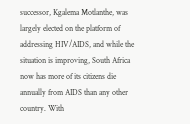successor, Kgalema Motlanthe, was largely elected on the platform of addressing HIV/AIDS, and while the situation is improving, South Africa now has more of its citizens die annually from AIDS than any other country. With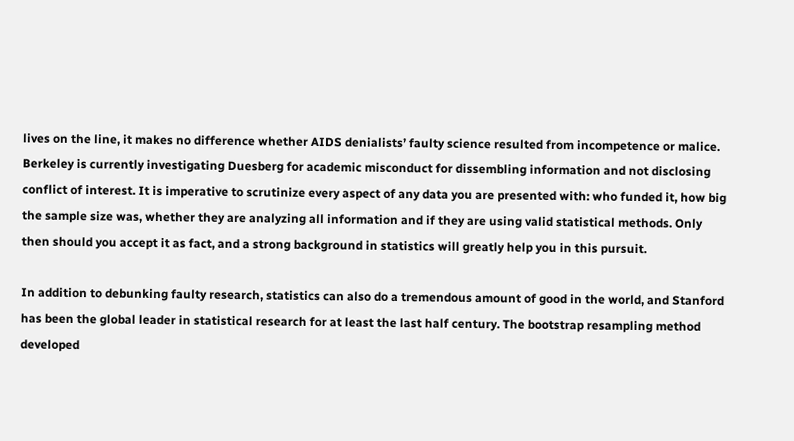lives on the line, it makes no difference whether AIDS denialists’ faulty science resulted from incompetence or malice. Berkeley is currently investigating Duesberg for academic misconduct for dissembling information and not disclosing conflict of interest. It is imperative to scrutinize every aspect of any data you are presented with: who funded it, how big the sample size was, whether they are analyzing all information and if they are using valid statistical methods. Only then should you accept it as fact, and a strong background in statistics will greatly help you in this pursuit.

In addition to debunking faulty research, statistics can also do a tremendous amount of good in the world, and Stanford has been the global leader in statistical research for at least the last half century. The bootstrap resampling method developed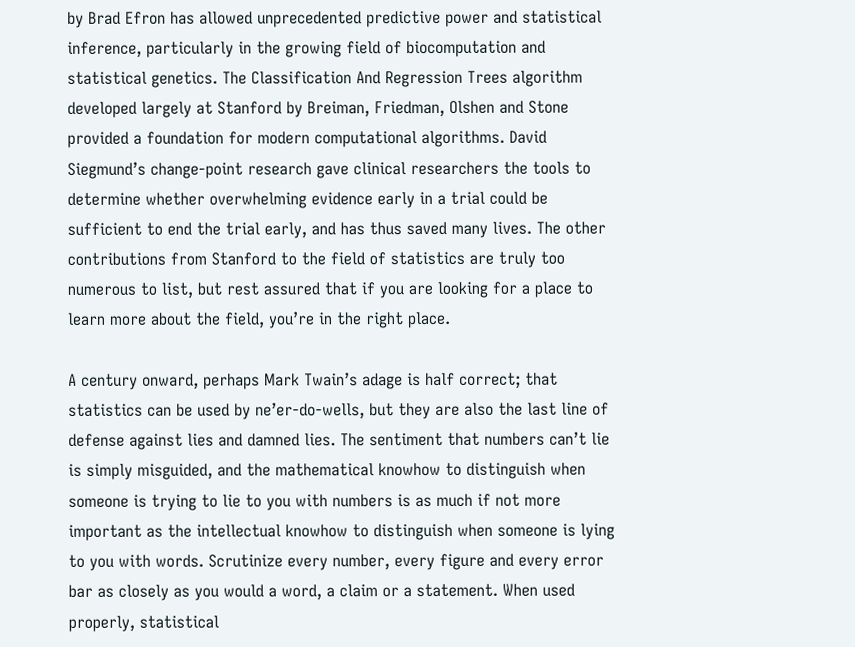by Brad Efron has allowed unprecedented predictive power and statistical inference, particularly in the growing field of biocomputation and statistical genetics. The Classification And Regression Trees algorithm developed largely at Stanford by Breiman, Friedman, Olshen and Stone provided a foundation for modern computational algorithms. David Siegmund’s change-point research gave clinical researchers the tools to determine whether overwhelming evidence early in a trial could be sufficient to end the trial early, and has thus saved many lives. The other contributions from Stanford to the field of statistics are truly too numerous to list, but rest assured that if you are looking for a place to learn more about the field, you’re in the right place.

A century onward, perhaps Mark Twain’s adage is half correct; that statistics can be used by ne’er-do-wells, but they are also the last line of defense against lies and damned lies. The sentiment that numbers can’t lie is simply misguided, and the mathematical knowhow to distinguish when someone is trying to lie to you with numbers is as much if not more important as the intellectual knowhow to distinguish when someone is lying to you with words. Scrutinize every number, every figure and every error bar as closely as you would a word, a claim or a statement. When used properly, statistical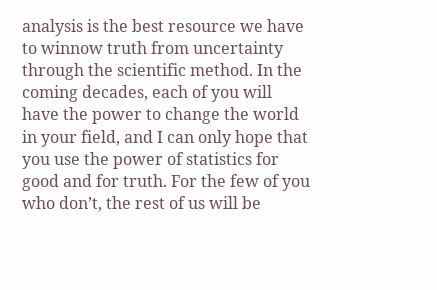analysis is the best resource we have to winnow truth from uncertainty through the scientific method. In the coming decades, each of you will have the power to change the world in your field, and I can only hope that you use the power of statistics for good and for truth. For the few of you who don’t, the rest of us will be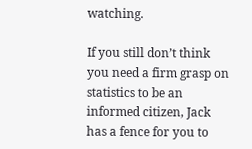watching.

If you still don’t think you need a firm grasp on statistics to be an informed citizen, Jack has a fence for you to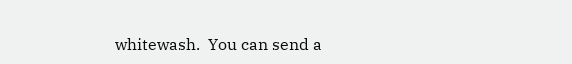whitewash.  You can send a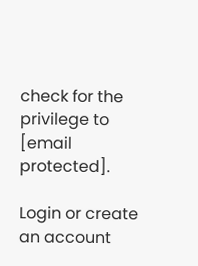check for the privilege to [email protected].

Login or create an account